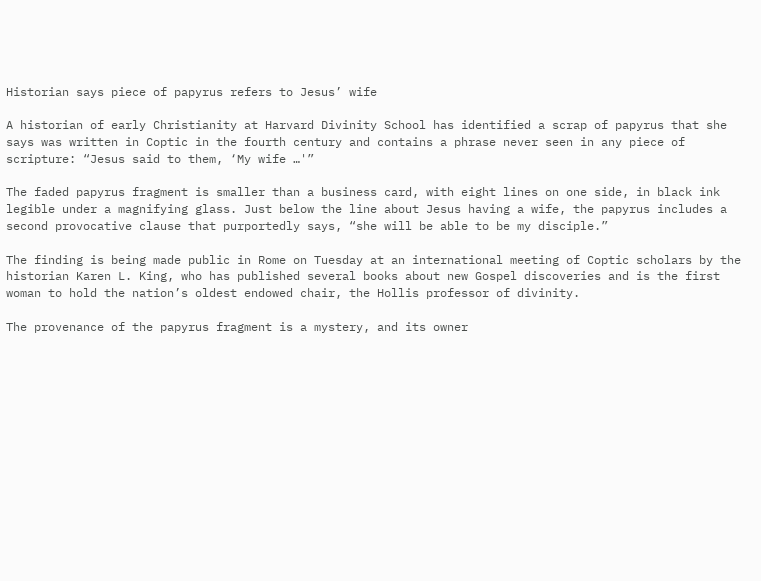Historian says piece of papyrus refers to Jesus’ wife

A historian of early Christianity at Harvard Divinity School has identified a scrap of papyrus that she says was written in Coptic in the fourth century and contains a phrase never seen in any piece of scripture: “Jesus said to them, ‘My wife …'”

The faded papyrus fragment is smaller than a business card, with eight lines on one side, in black ink legible under a magnifying glass. Just below the line about Jesus having a wife, the papyrus includes a second provocative clause that purportedly says, “she will be able to be my disciple.”

The finding is being made public in Rome on Tuesday at an international meeting of Coptic scholars by the historian Karen L. King, who has published several books about new Gospel discoveries and is the first woman to hold the nation’s oldest endowed chair, the Hollis professor of divinity.

The provenance of the papyrus fragment is a mystery, and its owner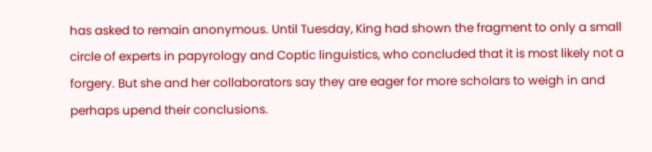has asked to remain anonymous. Until Tuesday, King had shown the fragment to only a small circle of experts in papyrology and Coptic linguistics, who concluded that it is most likely not a forgery. But she and her collaborators say they are eager for more scholars to weigh in and perhaps upend their conclusions.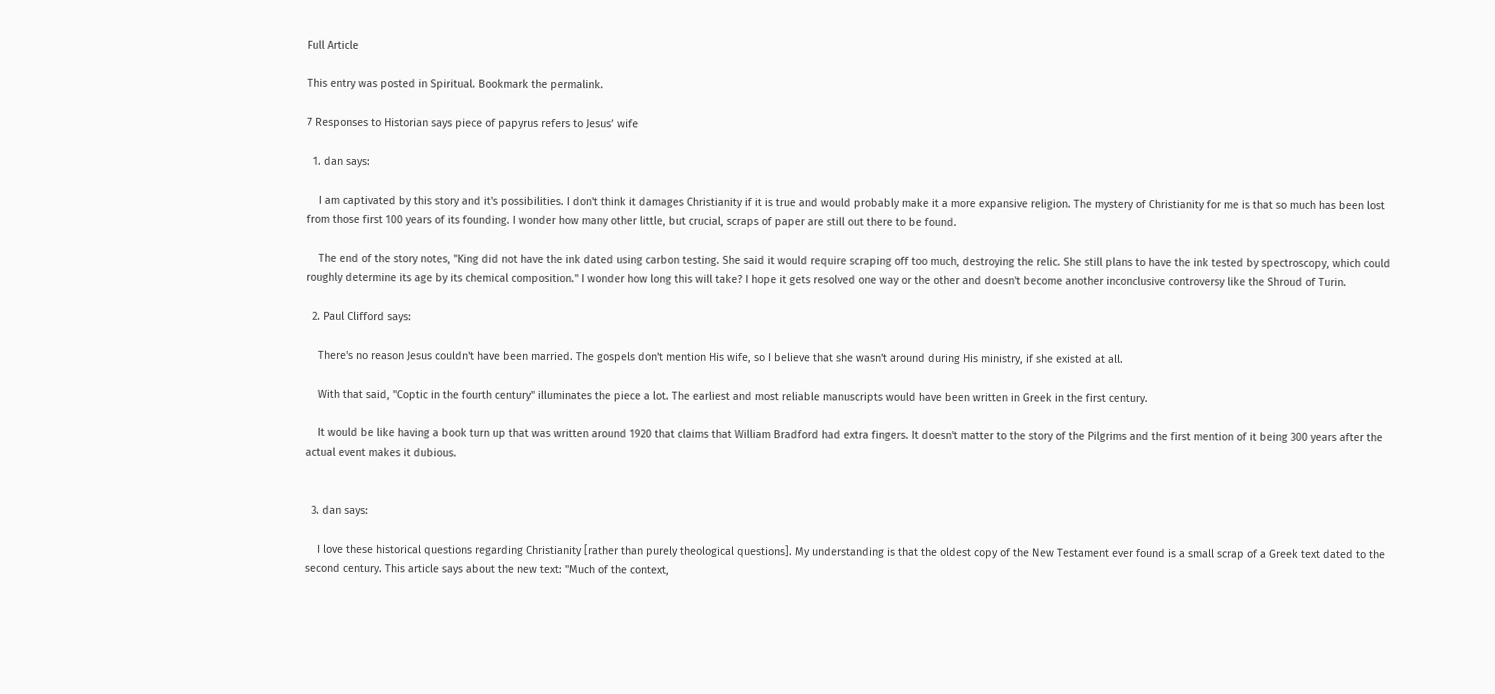Full Article

This entry was posted in Spiritual. Bookmark the permalink.

7 Responses to Historian says piece of papyrus refers to Jesus’ wife

  1. dan says:

    I am captivated by this story and it's possibilities. I don't think it damages Christianity if it is true and would probably make it a more expansive religion. The mystery of Christianity for me is that so much has been lost from those first 100 years of its founding. I wonder how many other little, but crucial, scraps of paper are still out there to be found.

    The end of the story notes, "King did not have the ink dated using carbon testing. She said it would require scraping off too much, destroying the relic. She still plans to have the ink tested by spectroscopy, which could roughly determine its age by its chemical composition." I wonder how long this will take? I hope it gets resolved one way or the other and doesn't become another inconclusive controversy like the Shroud of Turin.

  2. Paul Clifford says:

    There's no reason Jesus couldn't have been married. The gospels don't mention His wife, so I believe that she wasn't around during His ministry, if she existed at all.

    With that said, "Coptic in the fourth century" illuminates the piece a lot. The earliest and most reliable manuscripts would have been written in Greek in the first century.

    It would be like having a book turn up that was written around 1920 that claims that William Bradford had extra fingers. It doesn't matter to the story of the Pilgrims and the first mention of it being 300 years after the actual event makes it dubious.


  3. dan says:

    I love these historical questions regarding Christianity [rather than purely theological questions]. My understanding is that the oldest copy of the New Testament ever found is a small scrap of a Greek text dated to the second century. This article says about the new text: "Much of the context,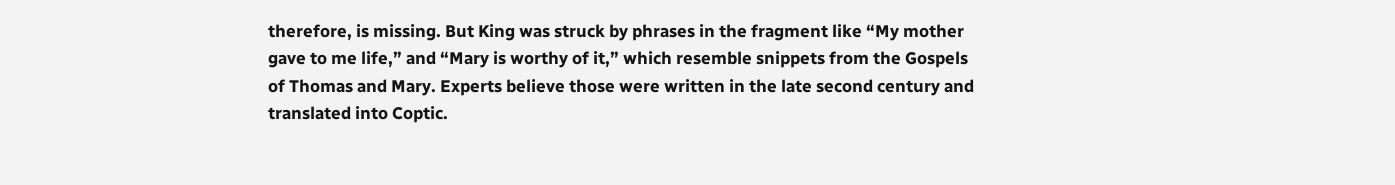therefore, is missing. But King was struck by phrases in the fragment like “My mother gave to me life,” and “Mary is worthy of it,” which resemble snippets from the Gospels of Thomas and Mary. Experts believe those were written in the late second century and translated into Coptic.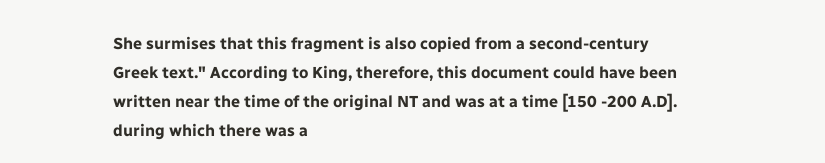She surmises that this fragment is also copied from a second-century Greek text." According to King, therefore, this document could have been written near the time of the original NT and was at a time [150 -200 A.D]. during which there was a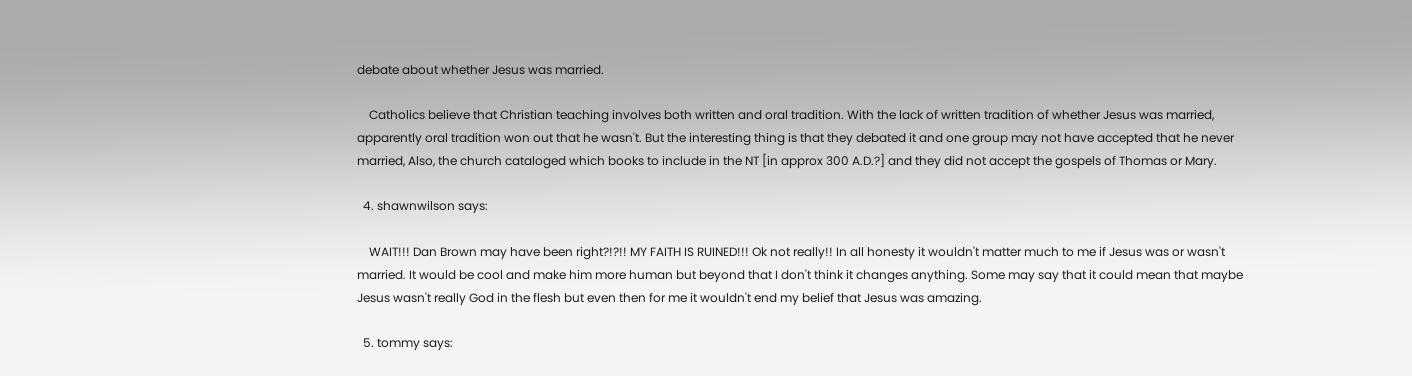debate about whether Jesus was married.

    Catholics believe that Christian teaching involves both written and oral tradition. With the lack of written tradition of whether Jesus was married, apparently oral tradition won out that he wasn't. But the interesting thing is that they debated it and one group may not have accepted that he never married, Also, the church cataloged which books to include in the NT [in approx 300 A.D.?] and they did not accept the gospels of Thomas or Mary.

  4. shawnwilson says:

    WAIT!!! Dan Brown may have been right?!?!! MY FAITH IS RUINED!!! Ok not really!! In all honesty it wouldn't matter much to me if Jesus was or wasn't married. It would be cool and make him more human but beyond that I don't think it changes anything. Some may say that it could mean that maybe Jesus wasn't really God in the flesh but even then for me it wouldn't end my belief that Jesus was amazing.

  5. tommy says: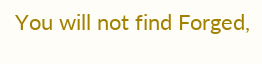You will not find Forged,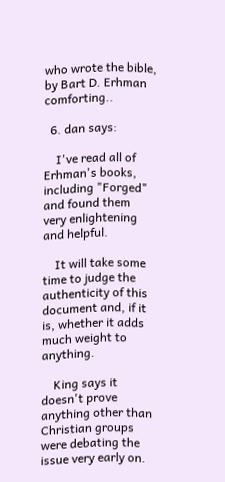who wrote the bible, by Bart D. Erhman comforting..

  6. dan says:

    I've read all of Erhman's books, including "Forged" and found them very enlightening and helpful.

    It will take some time to judge the authenticity of this document and, if it is, whether it adds much weight to anything.

    King says it doesn't prove anything other than Christian groups were debating the issue very early on.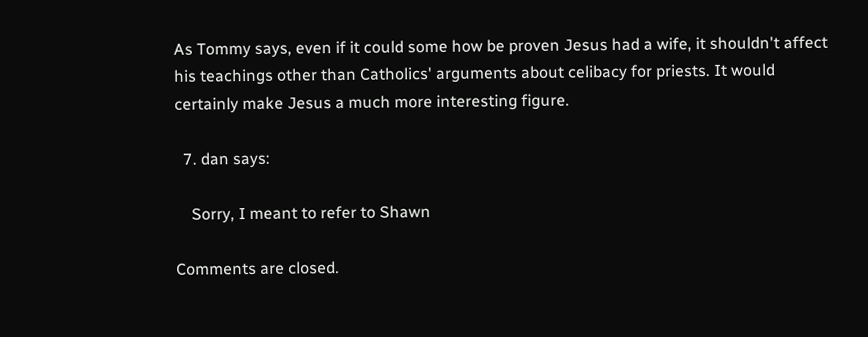As Tommy says, even if it could some how be proven Jesus had a wife, it shouldn't affect his teachings other than Catholics' arguments about celibacy for priests. It would certainly make Jesus a much more interesting figure.

  7. dan says:

    Sorry, I meant to refer to Shawn

Comments are closed.